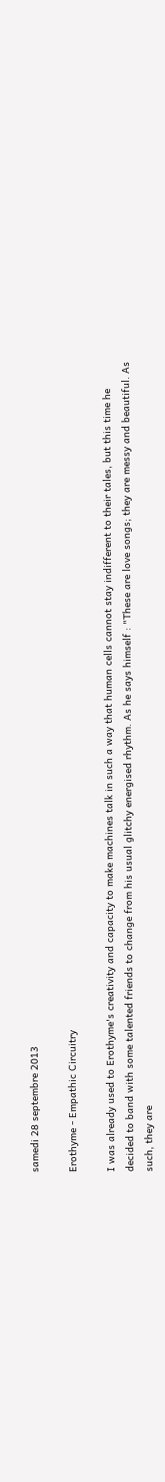samedi 28 septembre 2013

Erothyme - Empathic Circuitry

I was already used to Erothyme's creativity and capacity to make machines talk in such a way that human cells cannot stay indifferent to their tales, but this time he decided to band with some talented friends to change from his usual glitchy energised rhythm. As he says himself : "These are love songs; they are messy and beautiful. As such, they are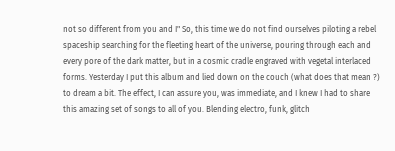not so different from you and I" So, this time we do not find ourselves piloting a rebel spaceship searching for the fleeting heart of the universe, pouring through each and every pore of the dark matter, but in a cosmic cradle engraved with vegetal interlaced forms. Yesterday I put this album and lied down on the couch (what does that mean ?) to dream a bit. The effect, I can assure you, was immediate, and I knew I had to share this amazing set of songs to all of you. Blending electro, funk, glitch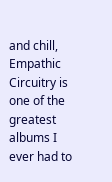and chill, Empathic Circuitry is one of the greatest albums I ever had to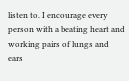listen to. I encourage every person with a beating heart and working pairs of lungs and ears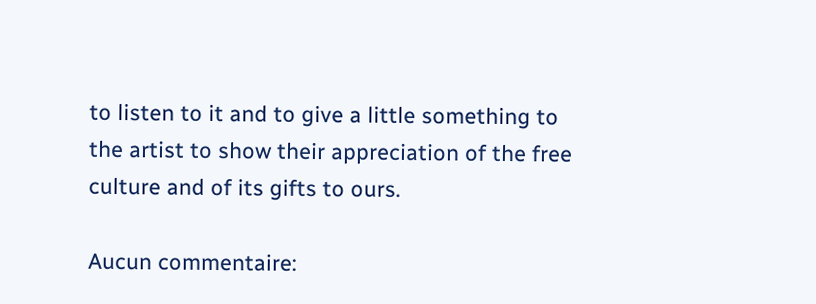to listen to it and to give a little something to the artist to show their appreciation of the free culture and of its gifts to ours.

Aucun commentaire: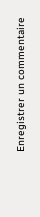Enregistrer un commentaire